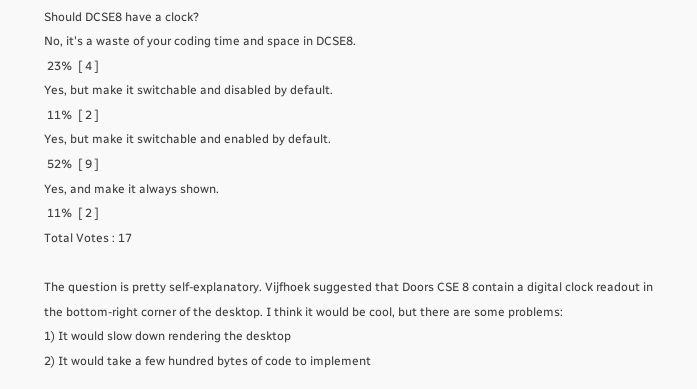Should DCSE8 have a clock?
No, it's a waste of your coding time and space in DCSE8.
 23%  [ 4 ]
Yes, but make it switchable and disabled by default.
 11%  [ 2 ]
Yes, but make it switchable and enabled by default.
 52%  [ 9 ]
Yes, and make it always shown.
 11%  [ 2 ]
Total Votes : 17

The question is pretty self-explanatory. Vijfhoek suggested that Doors CSE 8 contain a digital clock readout in the bottom-right corner of the desktop. I think it would be cool, but there are some problems:
1) It would slow down rendering the desktop
2) It would take a few hundred bytes of code to implement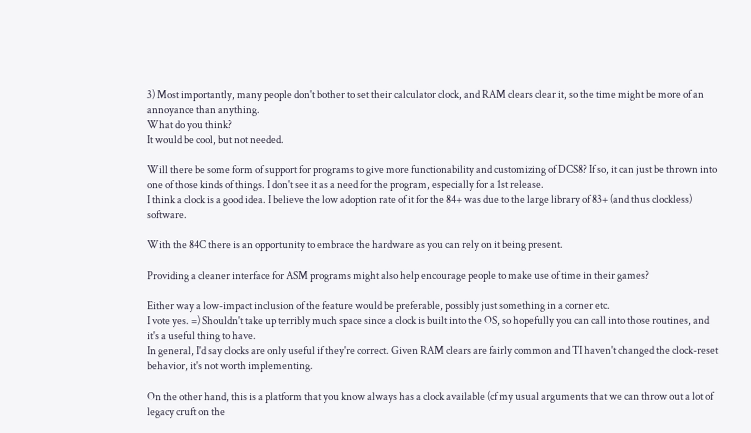3) Most importantly, many people don't bother to set their calculator clock, and RAM clears clear it, so the time might be more of an annoyance than anything.
What do you think?
It would be cool, but not needed.

Will there be some form of support for programs to give more functionability and customizing of DCS8? If so, it can just be thrown into one of those kinds of things. I don't see it as a need for the program, especially for a 1st release.
I think a clock is a good idea. I believe the low adoption rate of it for the 84+ was due to the large library of 83+ (and thus clockless) software.

With the 84C there is an opportunity to embrace the hardware as you can rely on it being present.

Providing a cleaner interface for ASM programs might also help encourage people to make use of time in their games?

Either way a low-impact inclusion of the feature would be preferable, possibly just something in a corner etc.
I vote yes. =) Shouldn't take up terribly much space since a clock is built into the OS, so hopefully you can call into those routines, and it's a useful thing to have.
In general, I'd say clocks are only useful if they're correct. Given RAM clears are fairly common and TI haven't changed the clock-reset behavior, it's not worth implementing.

On the other hand, this is a platform that you know always has a clock available (cf my usual arguments that we can throw out a lot of legacy cruft on the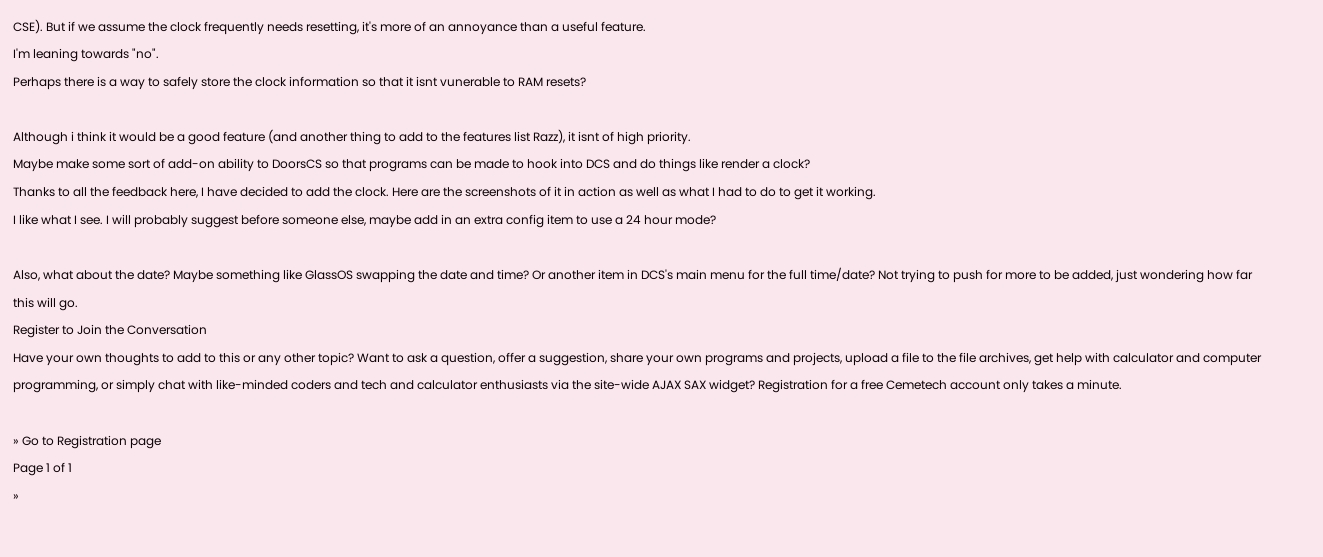CSE). But if we assume the clock frequently needs resetting, it's more of an annoyance than a useful feature.
I'm leaning towards "no".
Perhaps there is a way to safely store the clock information so that it isnt vunerable to RAM resets?

Although i think it would be a good feature (and another thing to add to the features list Razz), it isnt of high priority.
Maybe make some sort of add-on ability to DoorsCS so that programs can be made to hook into DCS and do things like render a clock?
Thanks to all the feedback here, I have decided to add the clock. Here are the screenshots of it in action as well as what I had to do to get it working.
I like what I see. I will probably suggest before someone else, maybe add in an extra config item to use a 24 hour mode?

Also, what about the date? Maybe something like GlassOS swapping the date and time? Or another item in DCS's main menu for the full time/date? Not trying to push for more to be added, just wondering how far this will go.
Register to Join the Conversation
Have your own thoughts to add to this or any other topic? Want to ask a question, offer a suggestion, share your own programs and projects, upload a file to the file archives, get help with calculator and computer programming, or simply chat with like-minded coders and tech and calculator enthusiasts via the site-wide AJAX SAX widget? Registration for a free Cemetech account only takes a minute.

» Go to Registration page
Page 1 of 1
»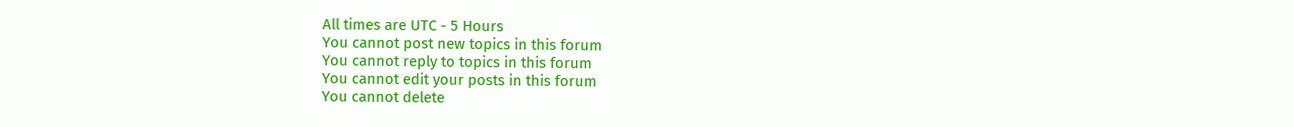All times are UTC - 5 Hours
You cannot post new topics in this forum
You cannot reply to topics in this forum
You cannot edit your posts in this forum
You cannot delete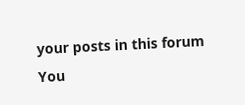your posts in this forum
You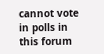cannot vote in polls in this forum